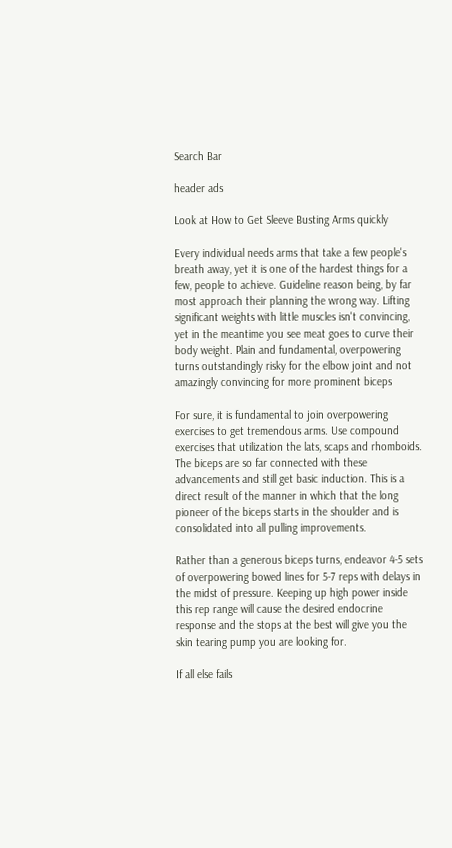Search Bar

header ads

Look at How to Get Sleeve Busting Arms quickly

Every individual needs arms that take a few people's breath away, yet it is one of the hardest things for a few, people to achieve. Guideline reason being, by far most approach their planning the wrong way. Lifting significant weights with little muscles isn't convincing, yet in the meantime you see meat goes to curve their body weight. Plain and fundamental, overpowering turns outstandingly risky for the elbow joint and not amazingly convincing for more prominent biceps

For sure, it is fundamental to join overpowering exercises to get tremendous arms. Use compound exercises that utilization the lats, scaps and rhomboids. The biceps are so far connected with these advancements and still get basic induction. This is a direct result of the manner in which that the long pioneer of the biceps starts in the shoulder and is consolidated into all pulling improvements.

Rather than a generous biceps turns, endeavor 4-5 sets of overpowering bowed lines for 5-7 reps with delays in the midst of pressure. Keeping up high power inside this rep range will cause the desired endocrine response and the stops at the best will give you the skin tearing pump you are looking for.

If all else fails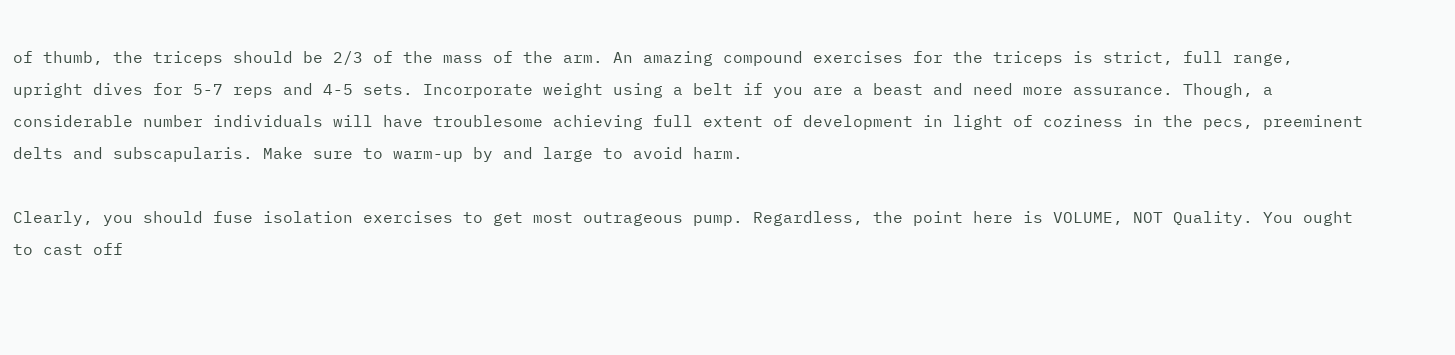of thumb, the triceps should be 2/3 of the mass of the arm. An amazing compound exercises for the triceps is strict, full range, upright dives for 5-7 reps and 4-5 sets. Incorporate weight using a belt if you are a beast and need more assurance. Though, a considerable number individuals will have troublesome achieving full extent of development in light of coziness in the pecs, preeminent delts and subscapularis. Make sure to warm-up by and large to avoid harm.

Clearly, you should fuse isolation exercises to get most outrageous pump. Regardless, the point here is VOLUME, NOT Quality. You ought to cast off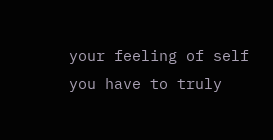your feeling of self you have to truly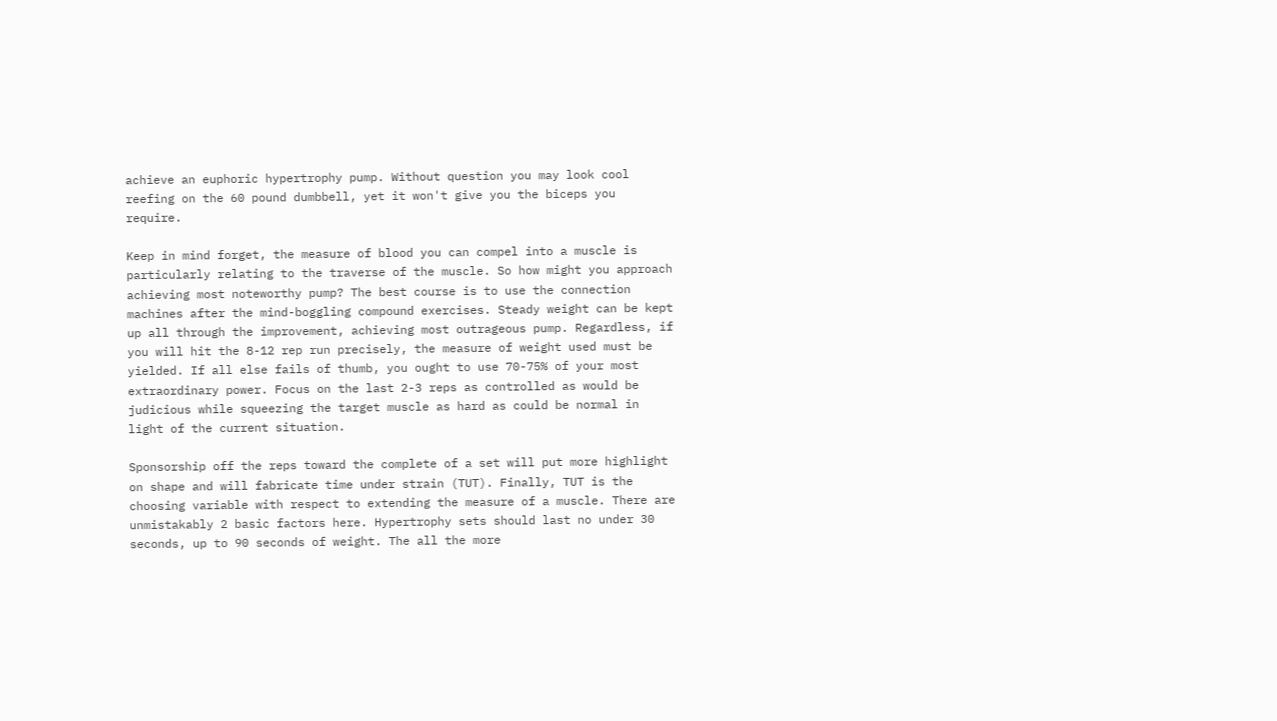achieve an euphoric hypertrophy pump. Without question you may look cool reefing on the 60 pound dumbbell, yet it won't give you the biceps you require.

Keep in mind forget, the measure of blood you can compel into a muscle is particularly relating to the traverse of the muscle. So how might you approach achieving most noteworthy pump? The best course is to use the connection machines after the mind-boggling compound exercises. Steady weight can be kept up all through the improvement, achieving most outrageous pump. Regardless, if you will hit the 8-12 rep run precisely, the measure of weight used must be yielded. If all else fails of thumb, you ought to use 70-75% of your most extraordinary power. Focus on the last 2-3 reps as controlled as would be judicious while squeezing the target muscle as hard as could be normal in light of the current situation.

Sponsorship off the reps toward the complete of a set will put more highlight on shape and will fabricate time under strain (TUT). Finally, TUT is the choosing variable with respect to extending the measure of a muscle. There are unmistakably 2 basic factors here. Hypertrophy sets should last no under 30 seconds, up to 90 seconds of weight. The all the more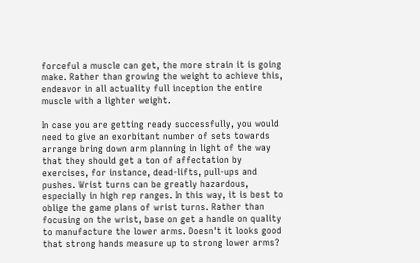forceful a muscle can get, the more strain it is going make. Rather than growing the weight to achieve this, endeavor in all actuality full inception the entire muscle with a lighter weight.

In case you are getting ready successfully, you would need to give an exorbitant number of sets towards arrange bring down arm planning in light of the way that they should get a ton of affectation by exercises, for instance, dead-lifts, pull-ups and pushes. Wrist turns can be greatly hazardous, especially in high rep ranges. In this way, it is best to oblige the game plans of wrist turns. Rather than focusing on the wrist, base on get a handle on quality to manufacture the lower arms. Doesn't it looks good that strong hands measure up to strong lower arms?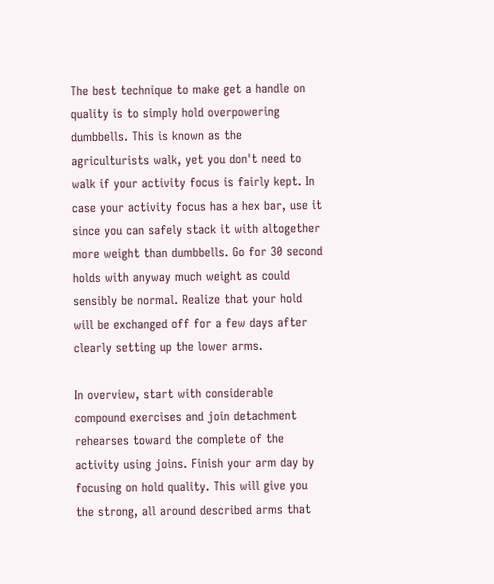The best technique to make get a handle on quality is to simply hold overpowering dumbbells. This is known as the agriculturists walk, yet you don't need to walk if your activity focus is fairly kept. In case your activity focus has a hex bar, use it since you can safely stack it with altogether more weight than dumbbells. Go for 30 second holds with anyway much weight as could sensibly be normal. Realize that your hold will be exchanged off for a few days after clearly setting up the lower arms.

In overview, start with considerable compound exercises and join detachment rehearses toward the complete of the activity using joins. Finish your arm day by focusing on hold quality. This will give you the strong, all around described arms that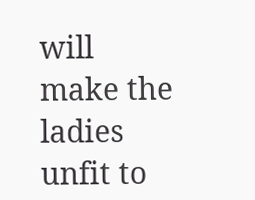will make the ladies unfit to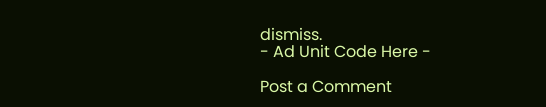dismiss.
- Ad Unit Code Here -

Post a Comment